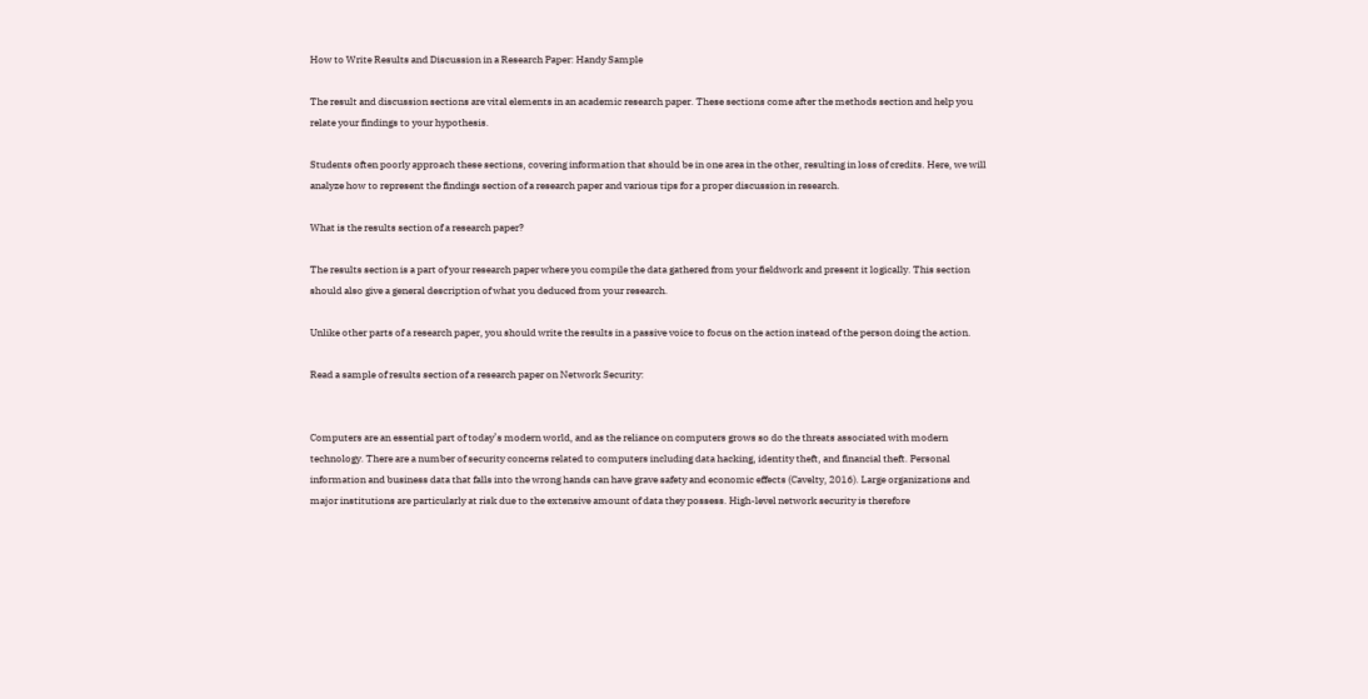How to Write Results and Discussion in a Research Paper: Handy Sample

The result and discussion sections are vital elements in an academic research paper. These sections come after the methods section and help you relate your findings to your hypothesis.

Students often poorly approach these sections, covering information that should be in one area in the other, resulting in loss of credits. Here, we will analyze how to represent the findings section of a research paper and various tips for a proper discussion in research.

What is the results section of a research paper?

The results section is a part of your research paper where you compile the data gathered from your fieldwork and present it logically. This section should also give a general description of what you deduced from your research.

Unlike other parts of a research paper, you should write the results in a passive voice to focus on the action instead of the person doing the action.

Read a sample of results section of a research paper on Network Security:


Computers are an essential part of today’s modern world, and as the reliance on computers grows so do the threats associated with modern technology. There are a number of security concerns related to computers including data hacking, identity theft, and financial theft. Personal information and business data that falls into the wrong hands can have grave safety and economic effects (Cavelty, 2016). Large organizations and major institutions are particularly at risk due to the extensive amount of data they possess. High-level network security is therefore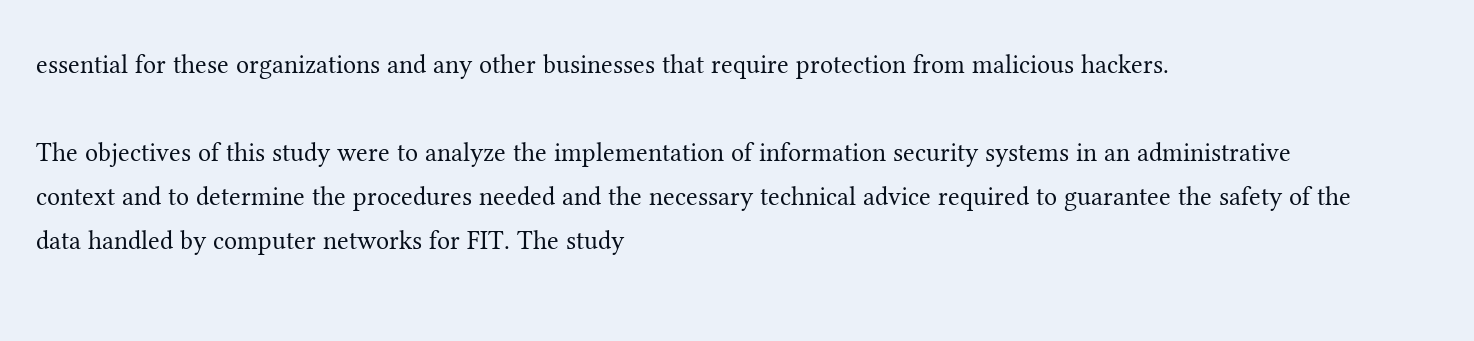essential for these organizations and any other businesses that require protection from malicious hackers.

The objectives of this study were to analyze the implementation of information security systems in an administrative context and to determine the procedures needed and the necessary technical advice required to guarantee the safety of the data handled by computer networks for FIT. The study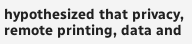hypothesized that privacy, remote printing, data and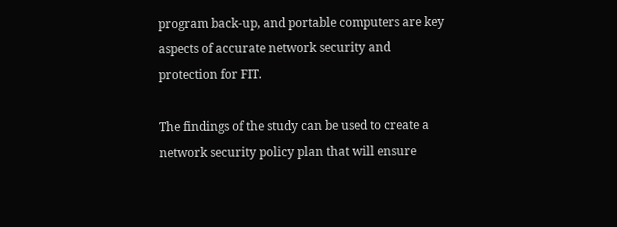program back-up, and portable computers are key aspects of accurate network security and protection for FIT.

The findings of the study can be used to create a network security policy plan that will ensure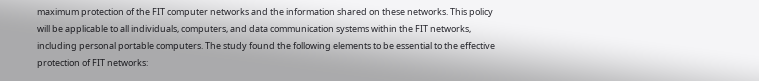maximum protection of the FIT computer networks and the information shared on these networks. This policy will be applicable to all individuals, computers, and data communication systems within the FIT networks, including personal portable computers. The study found the following elements to be essential to the effective protection of FIT networks: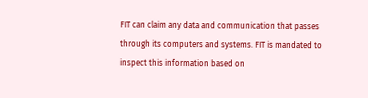FIT can claim any data and communication that passes through its computers and systems. FIT is mandated to inspect this information based on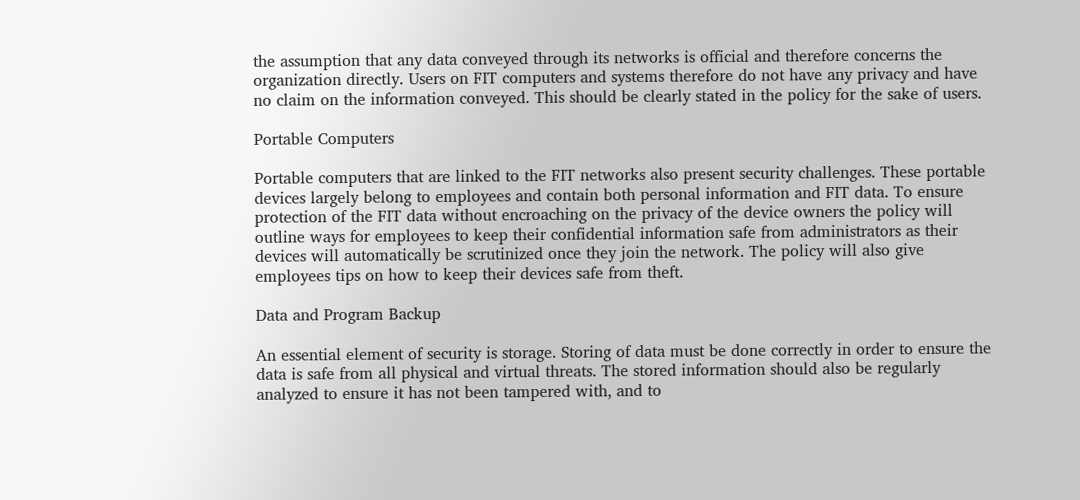the assumption that any data conveyed through its networks is official and therefore concerns the organization directly. Users on FIT computers and systems therefore do not have any privacy and have no claim on the information conveyed. This should be clearly stated in the policy for the sake of users.

Portable Computers

Portable computers that are linked to the FIT networks also present security challenges. These portable devices largely belong to employees and contain both personal information and FIT data. To ensure protection of the FIT data without encroaching on the privacy of the device owners the policy will outline ways for employees to keep their confidential information safe from administrators as their devices will automatically be scrutinized once they join the network. The policy will also give employees tips on how to keep their devices safe from theft.

Data and Program Backup

An essential element of security is storage. Storing of data must be done correctly in order to ensure the data is safe from all physical and virtual threats. The stored information should also be regularly analyzed to ensure it has not been tampered with, and to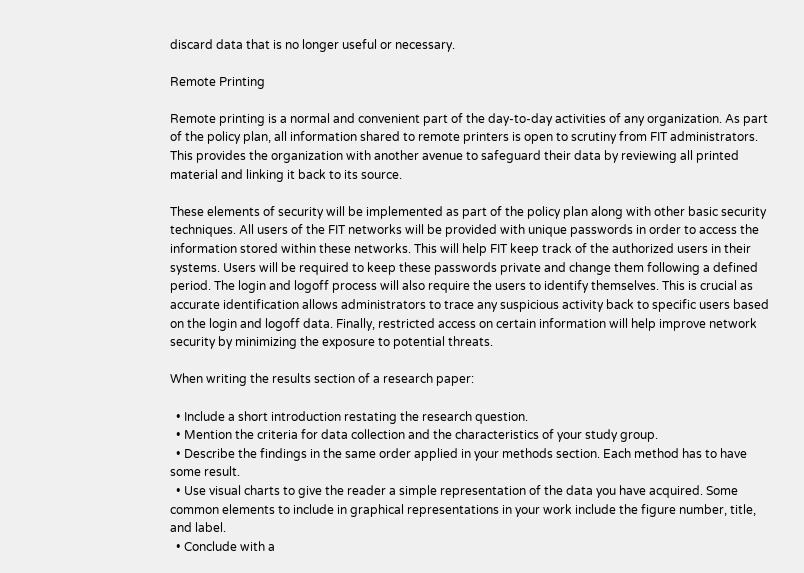discard data that is no longer useful or necessary.

Remote Printing

Remote printing is a normal and convenient part of the day-to-day activities of any organization. As part of the policy plan, all information shared to remote printers is open to scrutiny from FIT administrators. This provides the organization with another avenue to safeguard their data by reviewing all printed material and linking it back to its source.

These elements of security will be implemented as part of the policy plan along with other basic security techniques. All users of the FIT networks will be provided with unique passwords in order to access the information stored within these networks. This will help FIT keep track of the authorized users in their systems. Users will be required to keep these passwords private and change them following a defined period. The login and logoff process will also require the users to identify themselves. This is crucial as accurate identification allows administrators to trace any suspicious activity back to specific users based on the login and logoff data. Finally, restricted access on certain information will help improve network security by minimizing the exposure to potential threats.

When writing the results section of a research paper:

  • Include a short introduction restating the research question.
  • Mention the criteria for data collection and the characteristics of your study group.
  • Describe the findings in the same order applied in your methods section. Each method has to have some result.
  • Use visual charts to give the reader a simple representation of the data you have acquired. Some common elements to include in graphical representations in your work include the figure number, title, and label.
  • Conclude with a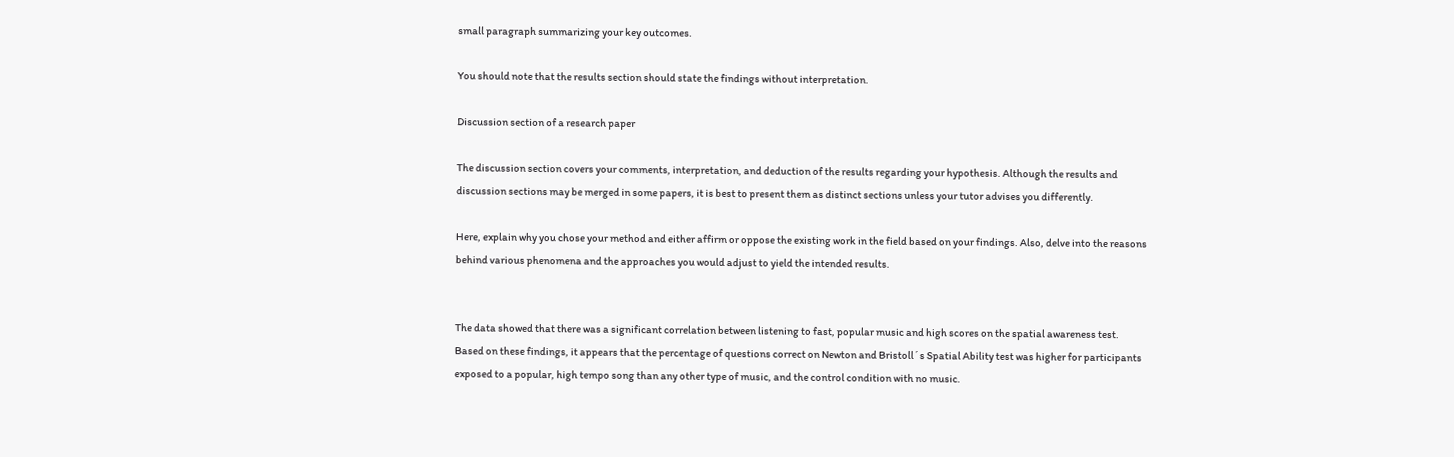small paragraph summarizing your key outcomes.

You should note that the results section should state the findings without interpretation.

Discussion section of a research paper

The discussion section covers your comments, interpretation, and deduction of the results regarding your hypothesis. Although the results and discussion sections may be merged in some papers, it is best to present them as distinct sections unless your tutor advises you differently.

Here, explain why you chose your method and either affirm or oppose the existing work in the field based on your findings. Also, delve into the reasons behind various phenomena and the approaches you would adjust to yield the intended results.


The data showed that there was a significant correlation between listening to fast, popular music and high scores on the spatial awareness test. Based on these findings, it appears that the percentage of questions correct on Newton and Bristoll´s Spatial Ability test was higher for participants exposed to a popular, high tempo song than any other type of music, and the control condition with no music.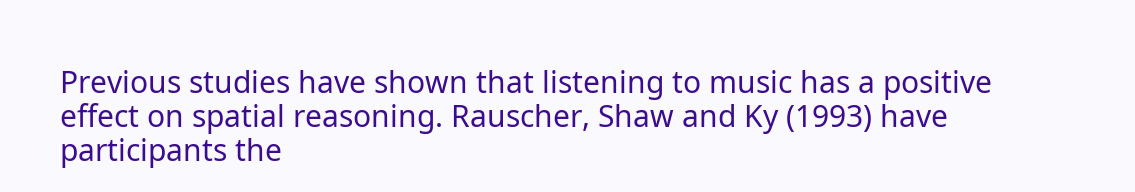Previous studies have shown that listening to music has a positive effect on spatial reasoning. Rauscher, Shaw and Ky (1993) have participants the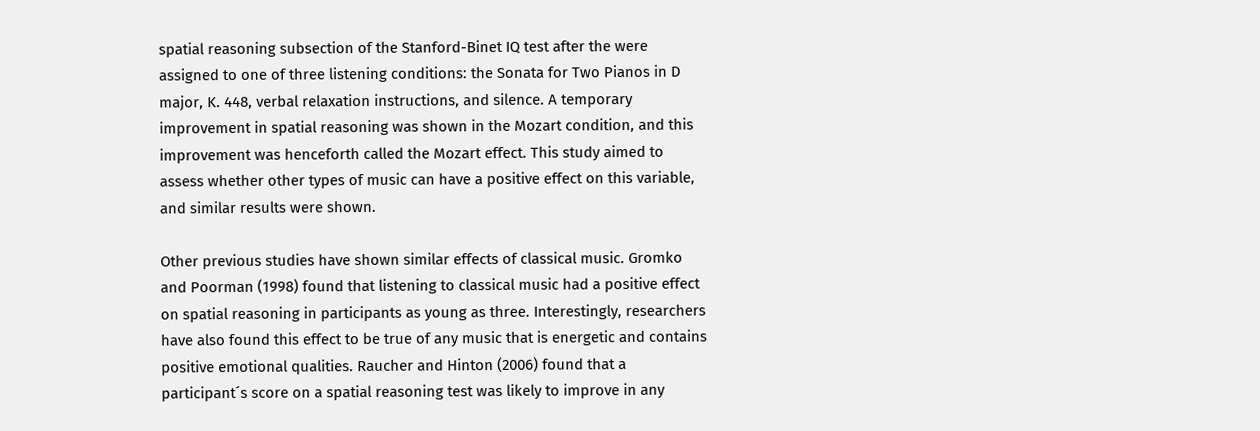spatial reasoning subsection of the Stanford-Binet IQ test after the were assigned to one of three listening conditions: the Sonata for Two Pianos in D major, K. 448, verbal relaxation instructions, and silence. A temporary improvement in spatial reasoning was shown in the Mozart condition, and this improvement was henceforth called the Mozart effect. This study aimed to assess whether other types of music can have a positive effect on this variable, and similar results were shown.

Other previous studies have shown similar effects of classical music. Gromko and Poorman (1998) found that listening to classical music had a positive effect on spatial reasoning in participants as young as three. Interestingly, researchers have also found this effect to be true of any music that is energetic and contains positive emotional qualities. Raucher and Hinton (2006) found that a participant´s score on a spatial reasoning test was likely to improve in any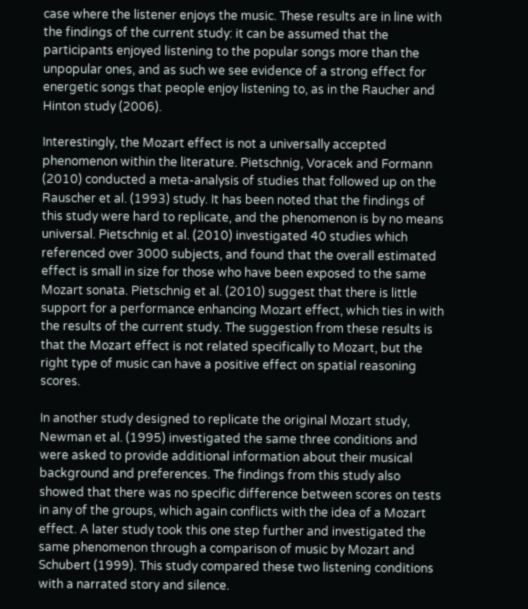case where the listener enjoys the music. These results are in line with the findings of the current study: it can be assumed that the participants enjoyed listening to the popular songs more than the unpopular ones, and as such we see evidence of a strong effect for energetic songs that people enjoy listening to, as in the Raucher and Hinton study (2006).

Interestingly, the Mozart effect is not a universally accepted phenomenon within the literature. Pietschnig, Voracek and Formann (2010) conducted a meta-analysis of studies that followed up on the Rauscher et al. (1993) study. It has been noted that the findings of this study were hard to replicate, and the phenomenon is by no means universal. Pietschnig et al. (2010) investigated 40 studies which referenced over 3000 subjects, and found that the overall estimated effect is small in size for those who have been exposed to the same Mozart sonata. Pietschnig et al. (2010) suggest that there is little support for a performance enhancing Mozart effect, which ties in with the results of the current study. The suggestion from these results is that the Mozart effect is not related specifically to Mozart, but the right type of music can have a positive effect on spatial reasoning scores.

In another study designed to replicate the original Mozart study, Newman et al. (1995) investigated the same three conditions and were asked to provide additional information about their musical background and preferences. The findings from this study also showed that there was no specific difference between scores on tests in any of the groups, which again conflicts with the idea of a Mozart effect. A later study took this one step further and investigated the same phenomenon through a comparison of music by Mozart and Schubert (1999). This study compared these two listening conditions with a narrated story and silence.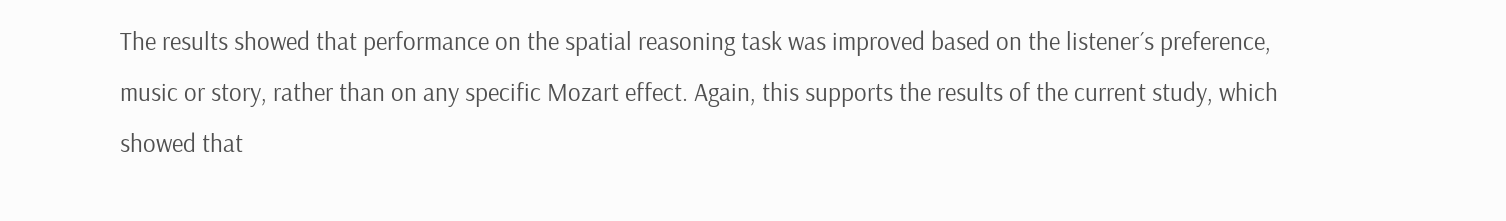The results showed that performance on the spatial reasoning task was improved based on the listener´s preference, music or story, rather than on any specific Mozart effect. Again, this supports the results of the current study, which showed that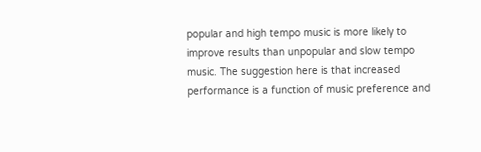popular and high tempo music is more likely to improve results than unpopular and slow tempo music. The suggestion here is that increased performance is a function of music preference and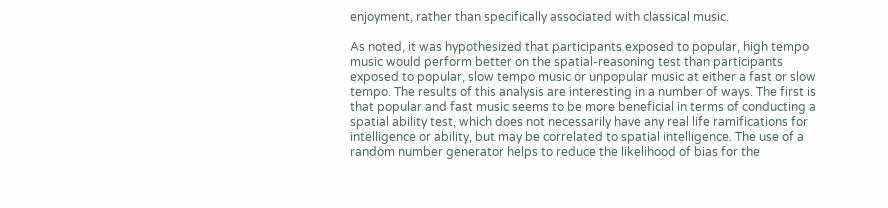enjoyment, rather than specifically associated with classical music.

As noted, it was hypothesized that participants exposed to popular, high tempo music would perform better on the spatial-reasoning test than participants exposed to popular, slow tempo music or unpopular music at either a fast or slow tempo. The results of this analysis are interesting in a number of ways. The first is that popular and fast music seems to be more beneficial in terms of conducting a spatial ability test, which does not necessarily have any real life ramifications for intelligence or ability, but may be correlated to spatial intelligence. The use of a random number generator helps to reduce the likelihood of bias for the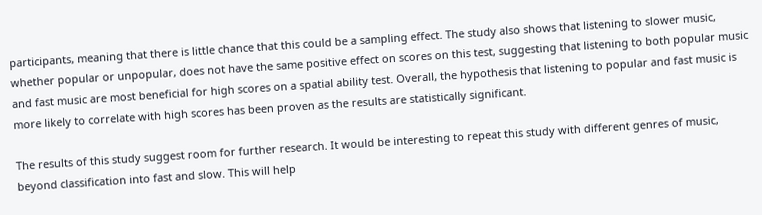participants, meaning that there is little chance that this could be a sampling effect. The study also shows that listening to slower music, whether popular or unpopular, does not have the same positive effect on scores on this test, suggesting that listening to both popular music and fast music are most beneficial for high scores on a spatial ability test. Overall, the hypothesis that listening to popular and fast music is more likely to correlate with high scores has been proven as the results are statistically significant.

The results of this study suggest room for further research. It would be interesting to repeat this study with different genres of music, beyond classification into fast and slow. This will help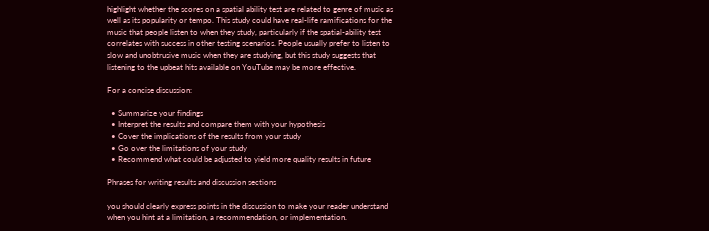highlight whether the scores on a spatial ability test are related to genre of music as well as its popularity or tempo. This study could have real-life ramifications for the music that people listen to when they study, particularly if the spatial-ability test correlates with success in other testing scenarios. People usually prefer to listen to slow and unobtrusive music when they are studying, but this study suggests that listening to the upbeat hits available on YouTube may be more effective.

For a concise discussion:

  • Summarize your findings
  • Interpret the results and compare them with your hypothesis
  • Cover the implications of the results from your study
  • Go over the limitations of your study
  • Recommend what could be adjusted to yield more quality results in future

Phrases for writing results and discussion sections

you should clearly express points in the discussion to make your reader understand when you hint at a limitation, a recommendation, or implementation.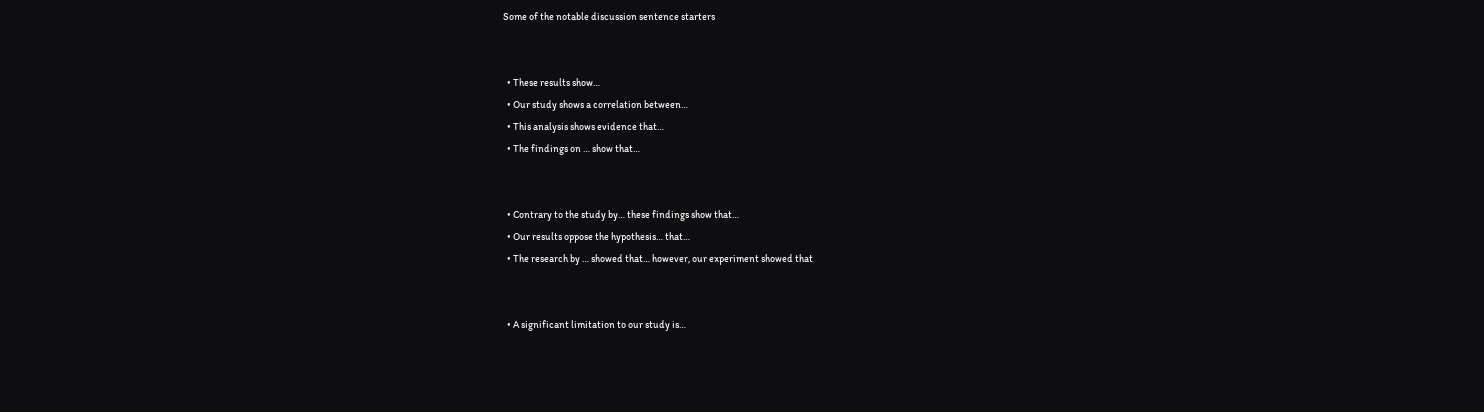Some of the notable discussion sentence starters


  • These results show…
  • Our study shows a correlation between…
  • This analysis shows evidence that…
  • The findings on … show that…


  • Contrary to the study by… these findings show that…
  • Our results oppose the hypothesis… that…
  • The research by … showed that… however, our experiment showed that


  • A significant limitation to our study is…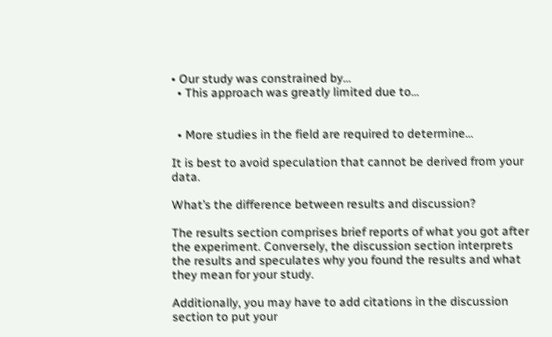• Our study was constrained by…
  • This approach was greatly limited due to…


  • More studies in the field are required to determine…

It is best to avoid speculation that cannot be derived from your data.

What’s the difference between results and discussion?

The results section comprises brief reports of what you got after the experiment. Conversely, the discussion section interprets the results and speculates why you found the results and what they mean for your study.

Additionally, you may have to add citations in the discussion section to put your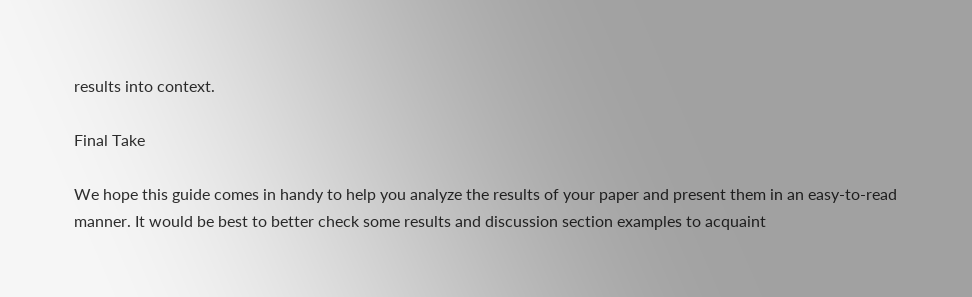results into context.

Final Take

We hope this guide comes in handy to help you analyze the results of your paper and present them in an easy-to-read manner. It would be best to better check some results and discussion section examples to acquaint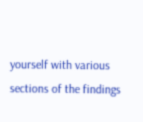yourself with various sections of the findings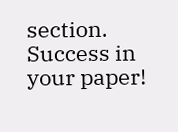section. Success in your paper!